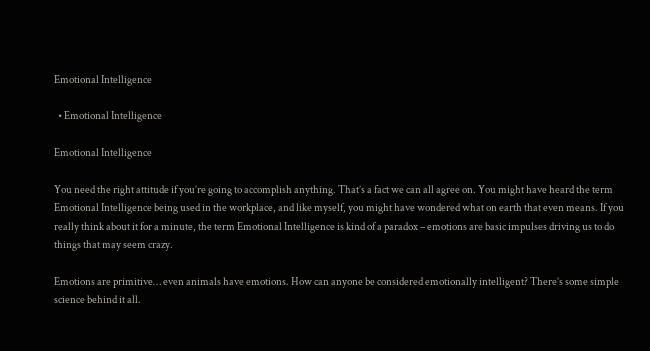Emotional Intelligence

  • Emotional Intelligence

Emotional Intelligence

You need the right attitude if you’re going to accomplish anything. That’s a fact we can all agree on. You might have heard the term Emotional Intelligence being used in the workplace, and like myself, you might have wondered what on earth that even means. If you really think about it for a minute, the term Emotional Intelligence is kind of a paradox – emotions are basic impulses driving us to do things that may seem crazy.

Emotions are primitive… even animals have emotions. How can anyone be considered emotionally intelligent? There’s some simple science behind it all.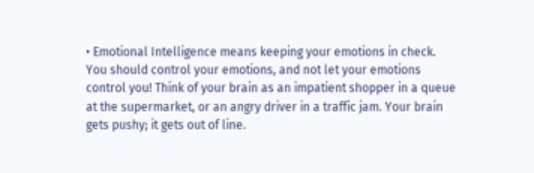• Emotional Intelligence means keeping your emotions in check. You should control your emotions, and not let your emotions control you! Think of your brain as an impatient shopper in a queue at the supermarket, or an angry driver in a traffic jam. Your brain gets pushy; it gets out of line.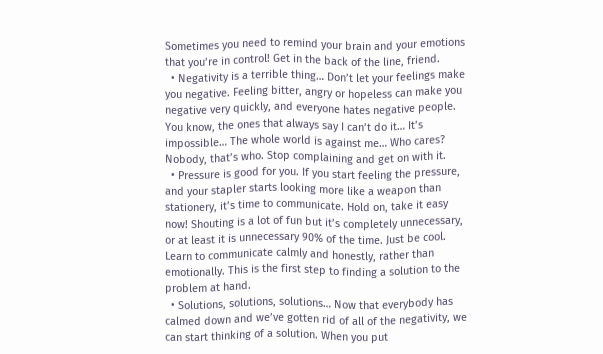Sometimes you need to remind your brain and your emotions that you’re in control! Get in the back of the line, friend.
  • Negativity is a terrible thing… Don’t let your feelings make you negative. Feeling bitter, angry or hopeless can make you negative very quickly, and everyone hates negative people. You know, the ones that always say I can’t do it… It’s impossible… The whole world is against me… Who cares? Nobody, that’s who. Stop complaining and get on with it.
  • Pressure is good for you. If you start feeling the pressure, and your stapler starts looking more like a weapon than stationery, it’s time to communicate. Hold on, take it easy now! Shouting is a lot of fun but it’s completely unnecessary, or at least it is unnecessary 90% of the time. Just be cool. Learn to communicate calmly and honestly, rather than emotionally. This is the first step to finding a solution to the problem at hand.
  • Solutions, solutions, solutions… Now that everybody has calmed down and we’ve gotten rid of all of the negativity, we can start thinking of a solution. When you put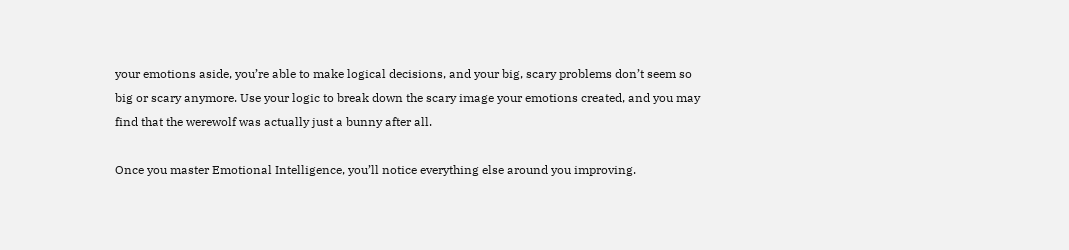your emotions aside, you’re able to make logical decisions, and your big, scary problems don’t seem so big or scary anymore. Use your logic to break down the scary image your emotions created, and you may find that the werewolf was actually just a bunny after all.

Once you master Emotional Intelligence, you’ll notice everything else around you improving.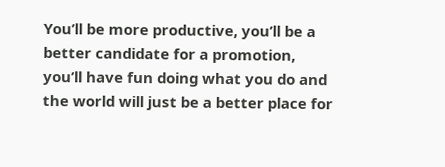You’ll be more productive, you’ll be a better candidate for a promotion, you’ll have fun doing what you do and the world will just be a better place for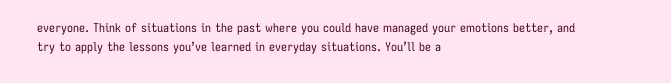everyone. Think of situations in the past where you could have managed your emotions better, and try to apply the lessons you’ve learned in everyday situations. You’ll be a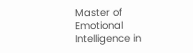Master of Emotional Intelligence in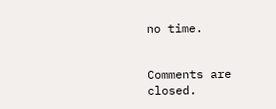no time.


Comments are closed.